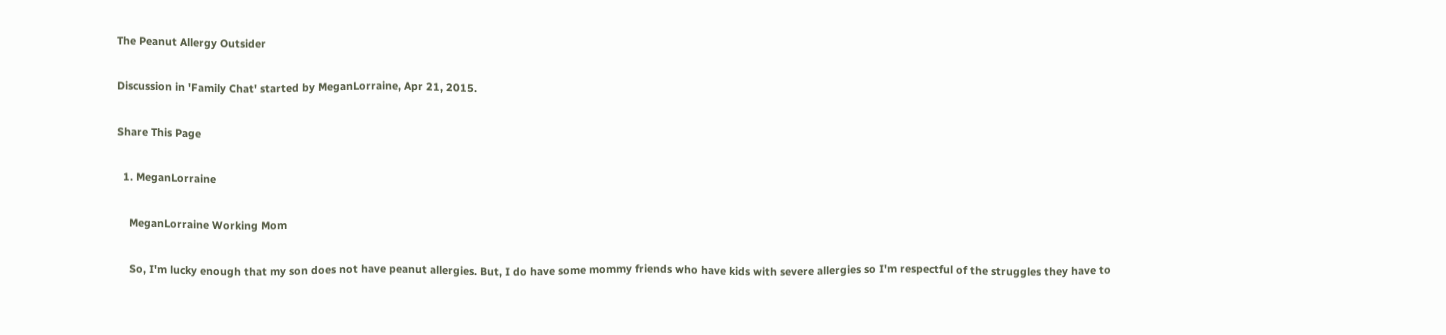The Peanut Allergy Outsider

Discussion in 'Family Chat' started by MeganLorraine, Apr 21, 2015.

Share This Page

  1. MeganLorraine

    MeganLorraine Working Mom

    So, I'm lucky enough that my son does not have peanut allergies. But, I do have some mommy friends who have kids with severe allergies so I'm respectful of the struggles they have to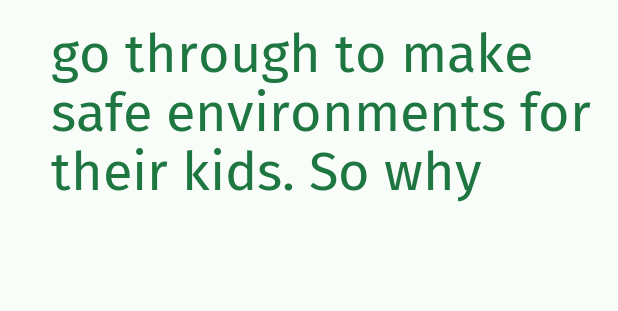go through to make safe environments for their kids. So why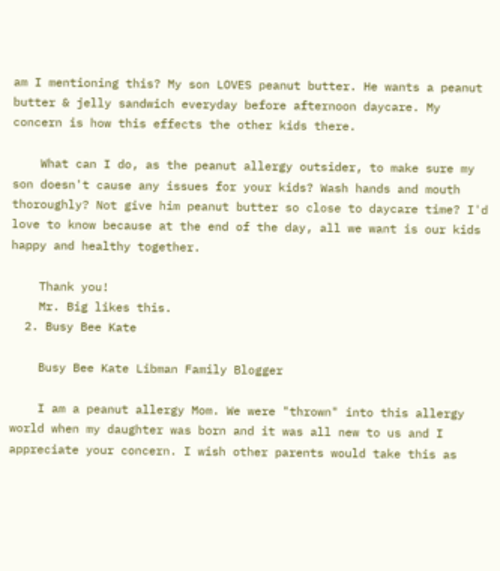am I mentioning this? My son LOVES peanut butter. He wants a peanut butter & jelly sandwich everyday before afternoon daycare. My concern is how this effects the other kids there.

    What can I do, as the peanut allergy outsider, to make sure my son doesn't cause any issues for your kids? Wash hands and mouth thoroughly? Not give him peanut butter so close to daycare time? I'd love to know because at the end of the day, all we want is our kids happy and healthy together.

    Thank you!
    Mr. Big likes this.
  2. Busy Bee Kate

    Busy Bee Kate Libman Family Blogger

    I am a peanut allergy Mom. We were "thrown" into this allergy world when my daughter was born and it was all new to us and I appreciate your concern. I wish other parents would take this as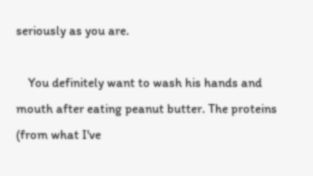seriously as you are.

    You definitely want to wash his hands and mouth after eating peanut butter. The proteins (from what I've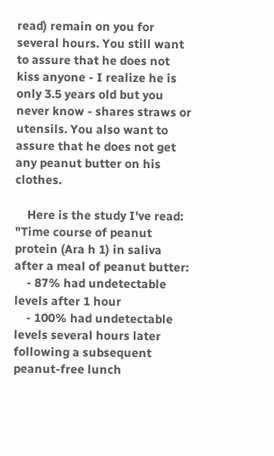read) remain on you for several hours. You still want to assure that he does not kiss anyone - I realize he is only 3.5 years old but you never know - shares straws or utensils. You also want to assure that he does not get any peanut butter on his clothes.

    Here is the study I've read: "Time course of peanut protein (Ara h 1) in saliva after a meal of peanut butter:
    - 87% had undetectable levels after 1 hour
    - 100% had undetectable levels several hours later following a subsequent peanut-free lunch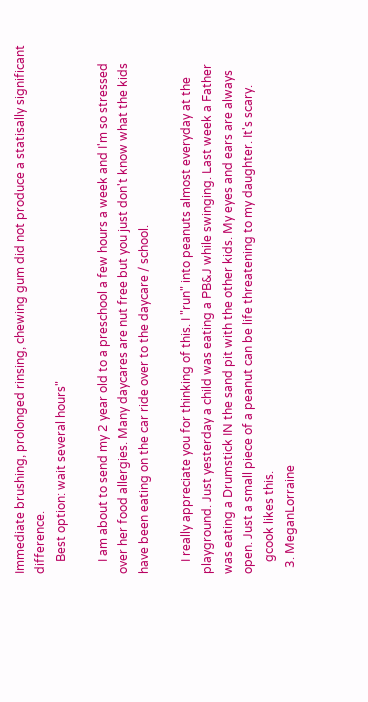Immediate brushing, prolonged rinsing, chewing gum did not produce a statisally significant difference.
    Best option: wait several hours"

    I am about to send my 2 year old to a preschool a few hours a week and I'm so stressed over her food allergies. Many daycares are nut free but you just don't know what the kids have been eating on the car ride over to the daycare / school.

    I really appreciate you for thinking of this. I "run" into peanuts almost everyday at the playground. Just yesterday a child was eating a PB&J while swinging. Last week a Father was eating a Drumstick IN the sand pit with the other kids. My eyes and ears are always open. Just a small piece of a peanut can be life threatening to my daughter. It's scary.
    gcook likes this.
  3. MeganLorraine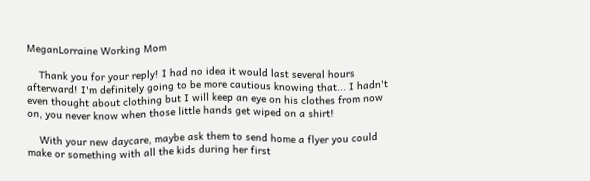MeganLorraine Working Mom

    Thank you for your reply! I had no idea it would last several hours afterward! I'm definitely going to be more cautious knowing that... I hadn't even thought about clothing but I will keep an eye on his clothes from now on, you never know when those little hands get wiped on a shirt!

    With your new daycare, maybe ask them to send home a flyer you could make or something with all the kids during her first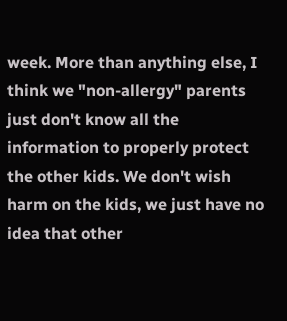week. More than anything else, I think we "non-allergy" parents just don't know all the information to properly protect the other kids. We don't wish harm on the kids, we just have no idea that other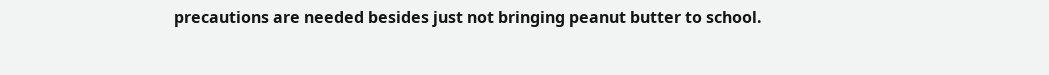precautions are needed besides just not bringing peanut butter to school.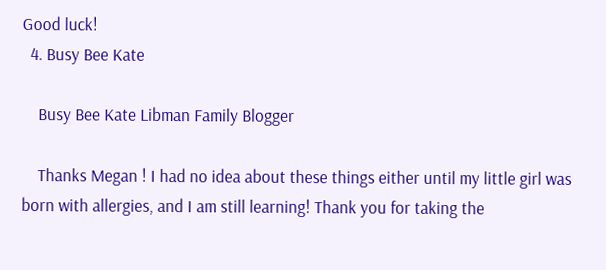Good luck!
  4. Busy Bee Kate

    Busy Bee Kate Libman Family Blogger

    Thanks Megan ! I had no idea about these things either until my little girl was born with allergies, and I am still learning! Thank you for taking the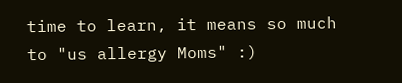time to learn, it means so much to "us allergy Moms" :)